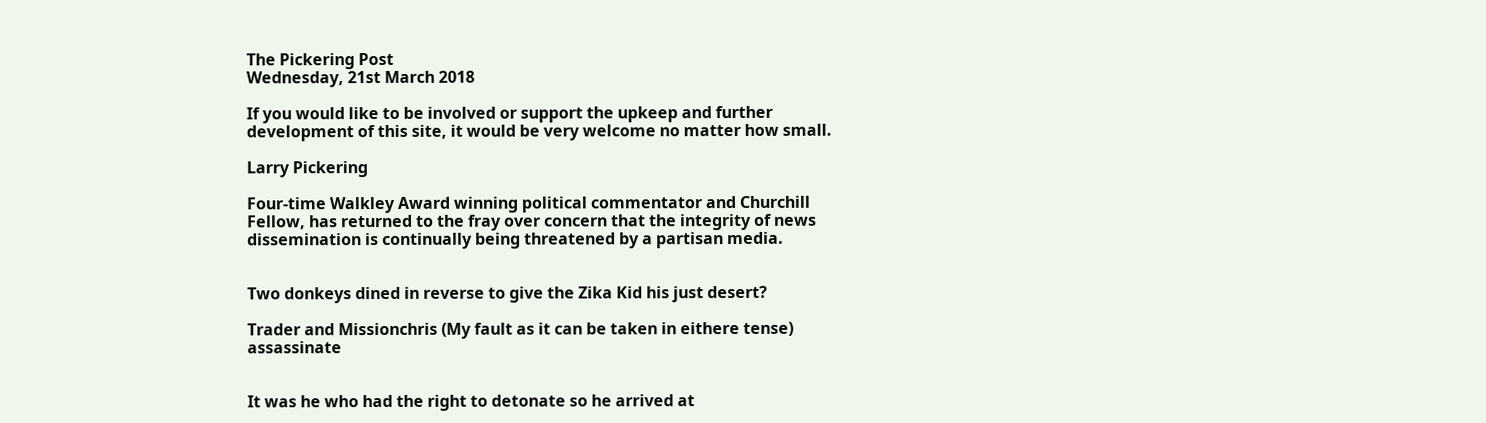The Pickering Post
Wednesday, 21st March 2018

If you would like to be involved or support the upkeep and further development of this site, it would be very welcome no matter how small.

Larry Pickering

Four-time Walkley Award winning political commentator and Churchill Fellow, has returned to the fray over concern that the integrity of news dissemination is continually being threatened by a partisan media.


Two donkeys dined in reverse to give the Zika Kid his just desert?

Trader and Missionchris (My fault as it can be taken in eithere tense) assassinate


It was he who had the right to detonate so he arrived at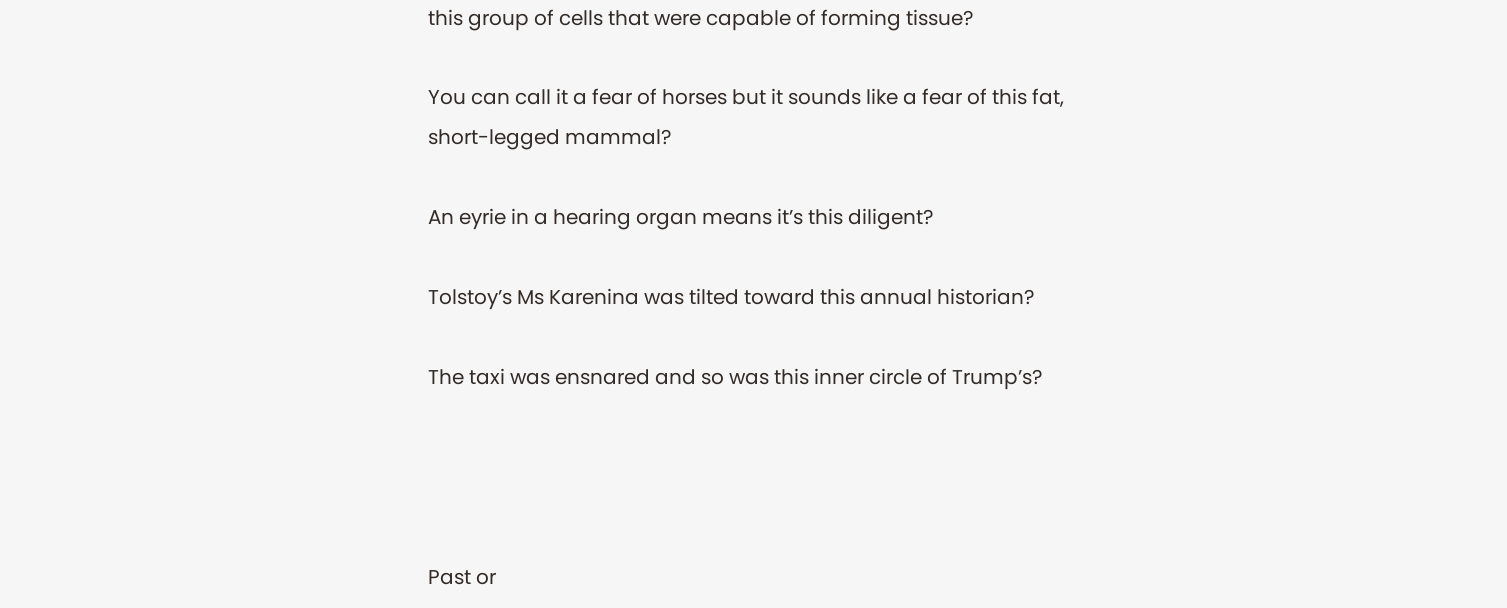this group of cells that were capable of forming tissue?

You can call it a fear of horses but it sounds like a fear of this fat, short-legged mammal?

An eyrie in a hearing organ means it’s this diligent?

Tolstoy’s Ms Karenina was tilted toward this annual historian?

The taxi was ensnared and so was this inner circle of Trump’s?




Past or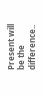Present will be the difference..